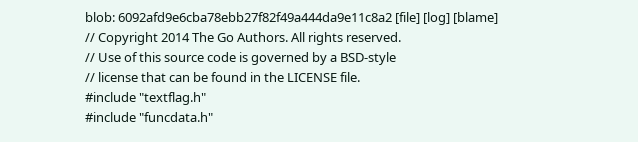blob: 6092afd9e6cba78ebb27f82f49a444da9e11c8a2 [file] [log] [blame]
// Copyright 2014 The Go Authors. All rights reserved.
// Use of this source code is governed by a BSD-style
// license that can be found in the LICENSE file.
#include "textflag.h"
#include "funcdata.h"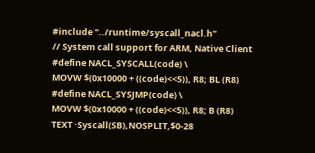#include "../runtime/syscall_nacl.h"
// System call support for ARM, Native Client
#define NACL_SYSCALL(code) \
MOVW $(0x10000 + ((code)<<5)), R8; BL (R8)
#define NACL_SYSJMP(code) \
MOVW $(0x10000 + ((code)<<5)), R8; B (R8)
TEXT ·Syscall(SB),NOSPLIT,$0-28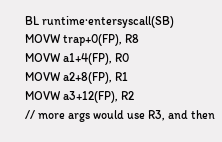BL runtime·entersyscall(SB)
MOVW trap+0(FP), R8
MOVW a1+4(FP), R0
MOVW a2+8(FP), R1
MOVW a3+12(FP), R2
// more args would use R3, and then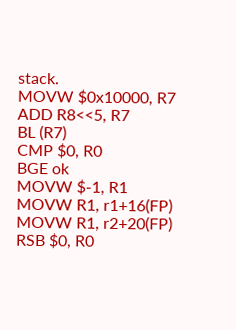stack.
MOVW $0x10000, R7
ADD R8<<5, R7
BL (R7)
CMP $0, R0
BGE ok
MOVW $-1, R1
MOVW R1, r1+16(FP)
MOVW R1, r2+20(FP)
RSB $0, R0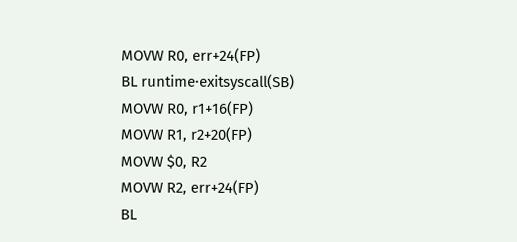MOVW R0, err+24(FP)
BL runtime·exitsyscall(SB)
MOVW R0, r1+16(FP)
MOVW R1, r2+20(FP)
MOVW $0, R2
MOVW R2, err+24(FP)
BL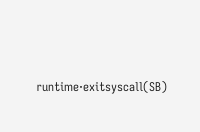runtime·exitsyscall(SB)